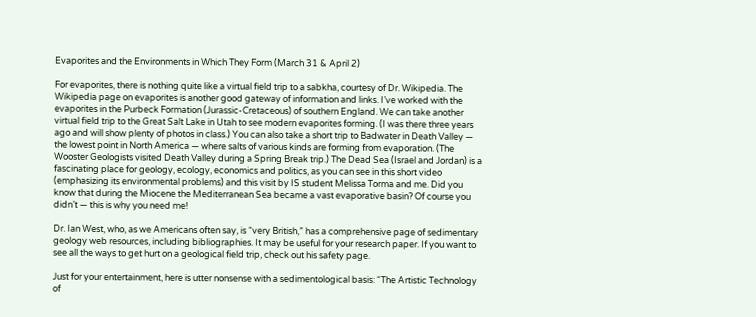Evaporites and the Environments in Which They Form (March 31 & April 2)

For evaporites, there is nothing quite like a virtual field trip to a sabkha, courtesy of Dr. Wikipedia. The Wikipedia page on evaporites is another good gateway of information and links. I’ve worked with the evaporites in the Purbeck Formation (Jurassic-Cretaceous) of southern England. We can take another virtual field trip to the Great Salt Lake in Utah to see modern evaporites forming. (I was there three years ago and will show plenty of photos in class.) You can also take a short trip to Badwater in Death Valley — the lowest point in North America — where salts of various kinds are forming from evaporation. (The Wooster Geologists visited Death Valley during a Spring Break trip.) The Dead Sea (Israel and Jordan) is a fascinating place for geology, ecology, economics and politics, as you can see in this short video (emphasizing its environmental problems) and this visit by IS student Melissa Torma and me. Did you know that during the Miocene the Mediterranean Sea became a vast evaporative basin? Of course you didn’t — this is why you need me!

Dr. Ian West, who, as we Americans often say, is “very British,” has a comprehensive page of sedimentary geology web resources, including bibliographies. It may be useful for your research paper. If you want to see all the ways to get hurt on a geological field trip, check out his safety page.

Just for your entertainment, here is utter nonsense with a sedimentological basis: “The Artistic Technology of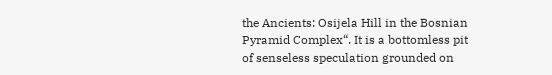the Ancients: Osijela Hill in the Bosnian Pyramid Complex“. It is a bottomless pit of senseless speculation grounded on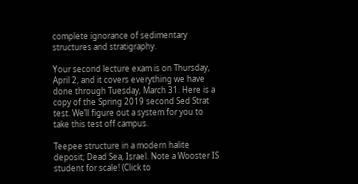complete ignorance of sedimentary structures and stratigraphy.

Your second lecture exam is on Thursday, April 2, and it covers everything we have done through Tuesday, March 31. Here is a copy of the Spring 2019 second Sed Strat test. We’ll figure out a system for you to take this test off campus.

Teepee structure in a modern halite deposit; Dead Sea, Israel. Note a Wooster IS student for scale! (Click to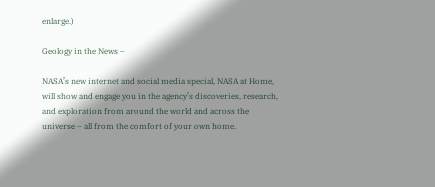enlarge.)

Geology in the News –

NASA’s new internet and social media special, NASA at Home, will show and engage you in the agency’s discoveries, research, and exploration from around the world and across the universe – all from the comfort of your own home.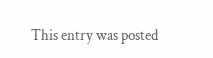This entry was posted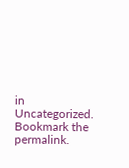in Uncategorized. Bookmark the permalink.